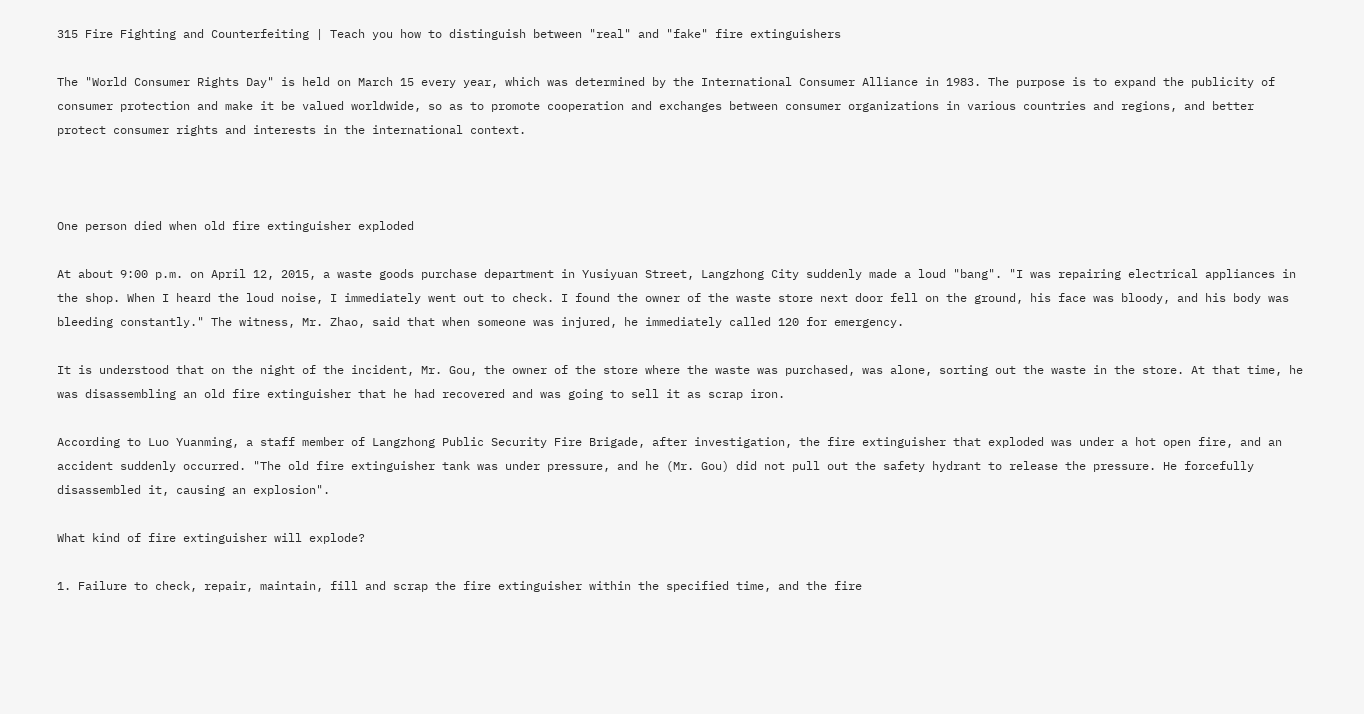315 Fire Fighting and Counterfeiting | Teach you how to distinguish between "real" and "fake" fire extinguishers

The "World Consumer Rights Day" is held on March 15 every year, which was determined by the International Consumer Alliance in 1983. The purpose is to expand the publicity of consumer protection and make it be valued worldwide, so as to promote cooperation and exchanges between consumer organizations in various countries and regions, and better protect consumer rights and interests in the international context.



One person died when old fire extinguisher exploded

At about 9:00 p.m. on April 12, 2015, a waste goods purchase department in Yusiyuan Street, Langzhong City suddenly made a loud "bang". "I was repairing electrical appliances in the shop. When I heard the loud noise, I immediately went out to check. I found the owner of the waste store next door fell on the ground, his face was bloody, and his body was bleeding constantly." The witness, Mr. Zhao, said that when someone was injured, he immediately called 120 for emergency.

It is understood that on the night of the incident, Mr. Gou, the owner of the store where the waste was purchased, was alone, sorting out the waste in the store. At that time, he was disassembling an old fire extinguisher that he had recovered and was going to sell it as scrap iron.

According to Luo Yuanming, a staff member of Langzhong Public Security Fire Brigade, after investigation, the fire extinguisher that exploded was under a hot open fire, and an accident suddenly occurred. "The old fire extinguisher tank was under pressure, and he (Mr. Gou) did not pull out the safety hydrant to release the pressure. He forcefully disassembled it, causing an explosion".

What kind of fire extinguisher will explode?

1. Failure to check, repair, maintain, fill and scrap the fire extinguisher within the specified time, and the fire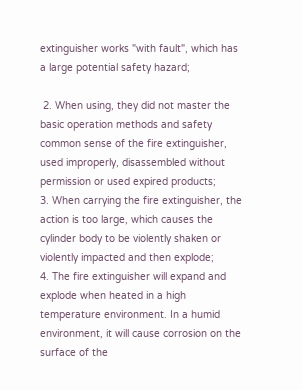extinguisher works "with fault", which has a large potential safety hazard;

 2. When using, they did not master the basic operation methods and safety common sense of the fire extinguisher, used improperly, disassembled without permission or used expired products;
3. When carrying the fire extinguisher, the action is too large, which causes the cylinder body to be violently shaken or violently impacted and then explode;
4. The fire extinguisher will expand and explode when heated in a high temperature environment. In a humid environment, it will cause corrosion on the surface of the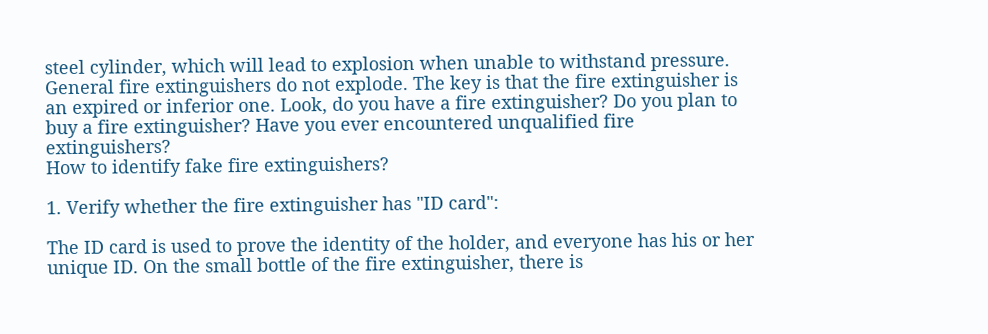steel cylinder, which will lead to explosion when unable to withstand pressure.
General fire extinguishers do not explode. The key is that the fire extinguisher is an expired or inferior one. Look, do you have a fire extinguisher? Do you plan to buy a fire extinguisher? Have you ever encountered unqualified fire extinguishers?
How to identify fake fire extinguishers?

1. Verify whether the fire extinguisher has "ID card":

The ID card is used to prove the identity of the holder, and everyone has his or her unique ID. On the small bottle of the fire extinguisher, there is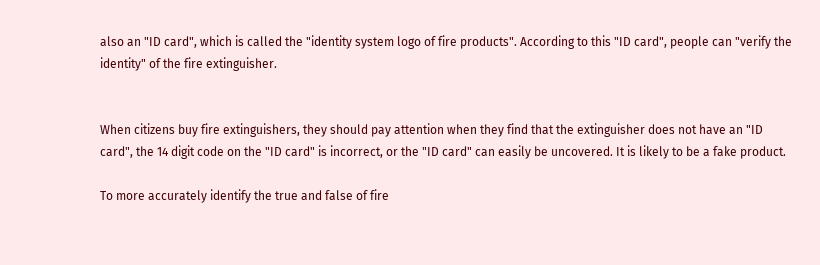also an "ID card", which is called the "identity system logo of fire products". According to this "ID card", people can "verify the identity" of the fire extinguisher.


When citizens buy fire extinguishers, they should pay attention when they find that the extinguisher does not have an "ID card", the 14 digit code on the "ID card" is incorrect, or the "ID card" can easily be uncovered. It is likely to be a fake product.

To more accurately identify the true and false of fire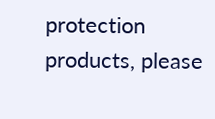protection products, please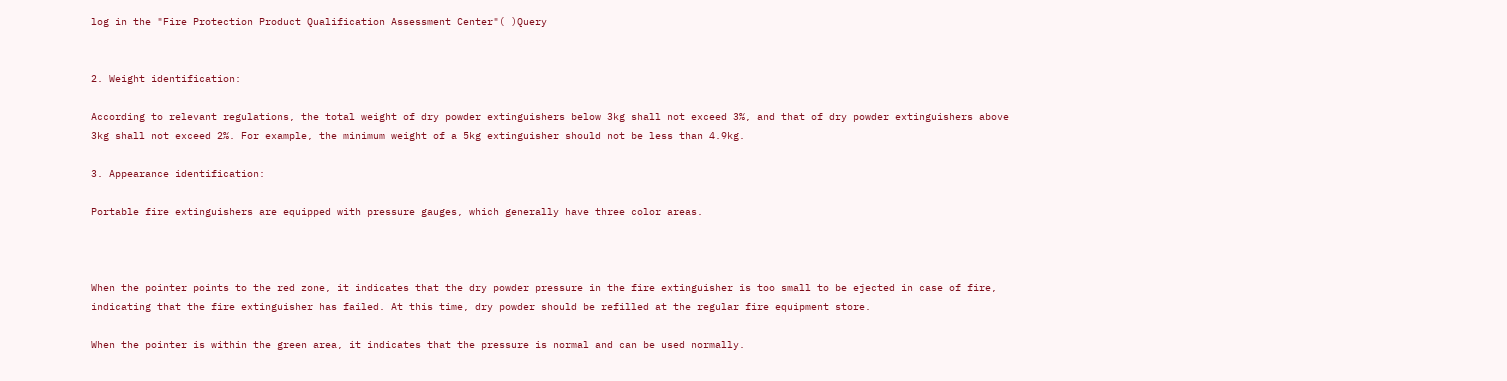log in the "Fire Protection Product Qualification Assessment Center"( )Query


2. Weight identification:

According to relevant regulations, the total weight of dry powder extinguishers below 3kg shall not exceed 3%, and that of dry powder extinguishers above 3kg shall not exceed 2%. For example, the minimum weight of a 5kg extinguisher should not be less than 4.9kg.

3. Appearance identification:

Portable fire extinguishers are equipped with pressure gauges, which generally have three color areas.



When the pointer points to the red zone, it indicates that the dry powder pressure in the fire extinguisher is too small to be ejected in case of fire, indicating that the fire extinguisher has failed. At this time, dry powder should be refilled at the regular fire equipment store.

When the pointer is within the green area, it indicates that the pressure is normal and can be used normally.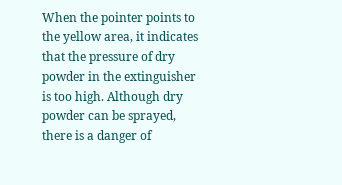When the pointer points to the yellow area, it indicates that the pressure of dry powder in the extinguisher is too high. Although dry powder can be sprayed, there is a danger of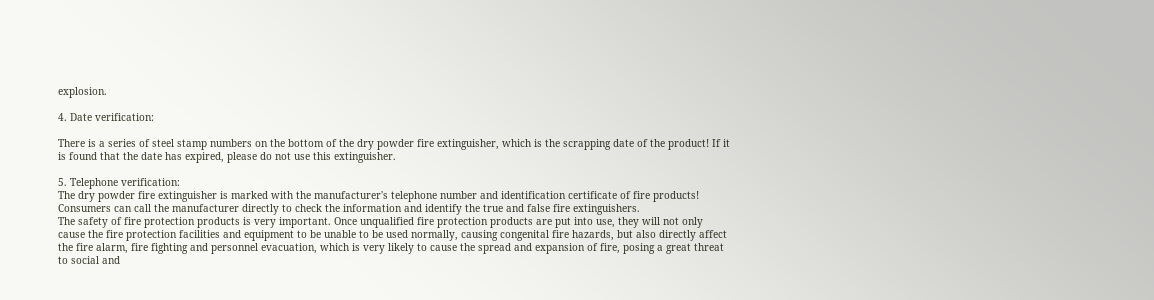explosion.

4. Date verification:

There is a series of steel stamp numbers on the bottom of the dry powder fire extinguisher, which is the scrapping date of the product! If it is found that the date has expired, please do not use this extinguisher.

5. Telephone verification:
The dry powder fire extinguisher is marked with the manufacturer's telephone number and identification certificate of fire products! Consumers can call the manufacturer directly to check the information and identify the true and false fire extinguishers.
The safety of fire protection products is very important. Once unqualified fire protection products are put into use, they will not only cause the fire protection facilities and equipment to be unable to be used normally, causing congenital fire hazards, but also directly affect the fire alarm, fire fighting and personnel evacuation, which is very likely to cause the spread and expansion of fire, posing a great threat to social and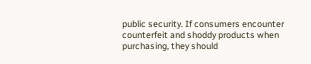public security. If consumers encounter counterfeit and shoddy products when purchasing, they should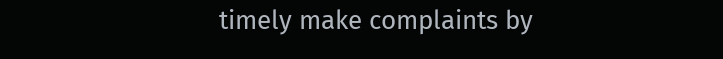timely make complaints by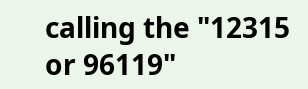calling the "12315 or 96119"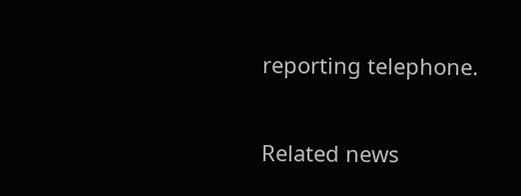reporting telephone.

Related news